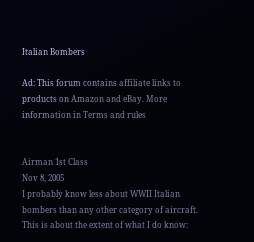Italian Bombers

Ad: This forum contains affiliate links to products on Amazon and eBay. More information in Terms and rules


Airman 1st Class
Nov 8, 2005
I probably know less about WWII Italian bombers than any other category of aircraft. This is about the extent of what I do know: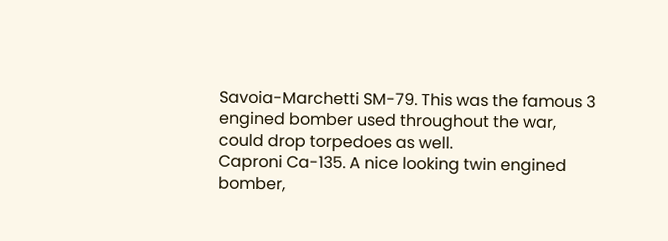Savoia-Marchetti SM-79. This was the famous 3 engined bomber used throughout the war, could drop torpedoes as well.
Caproni Ca-135. A nice looking twin engined bomber,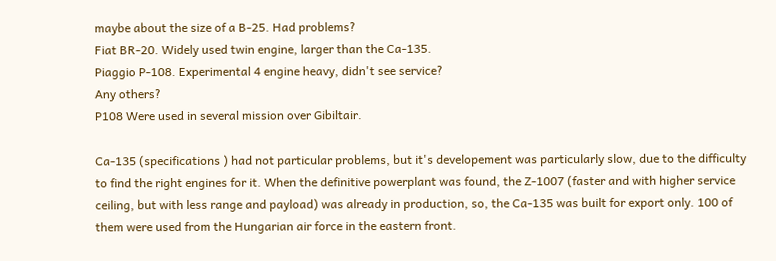maybe about the size of a B-25. Had problems?
Fiat BR-20. Widely used twin engine, larger than the Ca-135.
Piaggio P-108. Experimental 4 engine heavy, didn't see service?
Any others?
P108 Were used in several mission over Gibiltair.

Ca-135 (specifications ) had not particular problems, but it's developement was particularly slow, due to the difficulty to find the right engines for it. When the definitive powerplant was found, the Z-1007 (faster and with higher service ceiling, but with less range and payload) was already in production, so, the Ca-135 was built for export only. 100 of them were used from the Hungarian air force in the eastern front.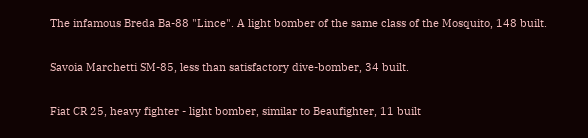The infamous Breda Ba-88 "Lince". A light bomber of the same class of the Mosquito, 148 built.

Savoia Marchetti SM-85, less than satisfactory dive-bomber, 34 built.

Fiat CR 25, heavy fighter - light bomber, similar to Beaufighter, 11 built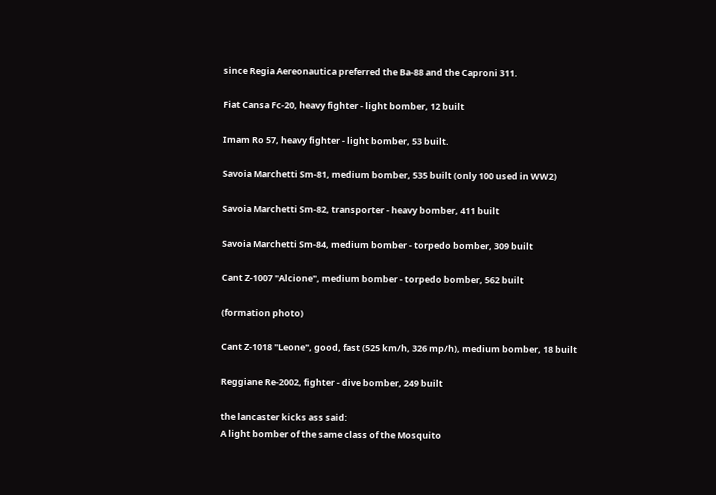since Regia Aereonautica preferred the Ba-88 and the Caproni 311.

Fiat Cansa Fc-20, heavy fighter - light bomber, 12 built

Imam Ro 57, heavy fighter - light bomber, 53 built.

Savoia Marchetti Sm-81, medium bomber, 535 built (only 100 used in WW2)

Savoia Marchetti Sm-82, transporter - heavy bomber, 411 built

Savoia Marchetti Sm-84, medium bomber - torpedo bomber, 309 built

Cant Z-1007 "Alcione", medium bomber - torpedo bomber, 562 built

(formation photo)

Cant Z-1018 "Leone", good, fast (525 km/h, 326 mp/h), medium bomber, 18 built

Reggiane Re-2002, fighter - dive bomber, 249 built

the lancaster kicks ass said:
A light bomber of the same class of the Mosquito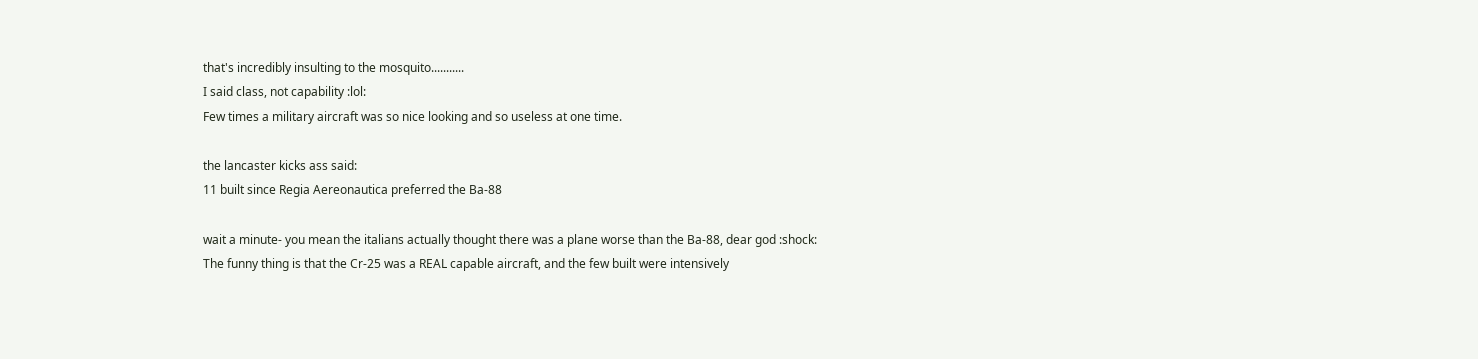that's incredibly insulting to the mosquito...........
I said class, not capability :lol:
Few times a military aircraft was so nice looking and so useless at one time.

the lancaster kicks ass said:
11 built since Regia Aereonautica preferred the Ba-88

wait a minute- you mean the italians actually thought there was a plane worse than the Ba-88, dear god :shock:
The funny thing is that the Cr-25 was a REAL capable aircraft, and the few built were intensively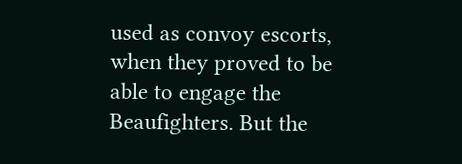used as convoy escorts, when they proved to be able to engage the Beaufighters. But the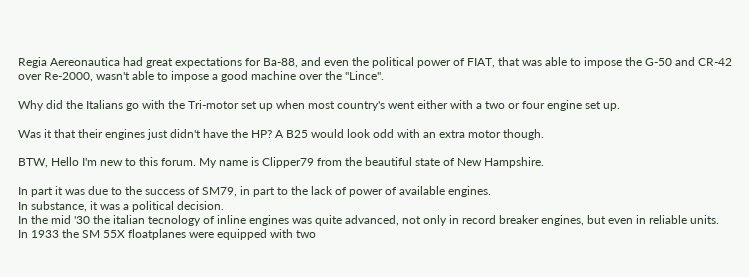Regia Aereonautica had great expectations for Ba-88, and even the political power of FIAT, that was able to impose the G-50 and CR-42 over Re-2000, wasn't able to impose a good machine over the "Lince".

Why did the Italians go with the Tri-motor set up when most country's went either with a two or four engine set up.

Was it that their engines just didn't have the HP? A B25 would look odd with an extra motor though.

BTW, Hello I'm new to this forum. My name is Clipper79 from the beautiful state of New Hampshire.

In part it was due to the success of SM79, in part to the lack of power of available engines.
In substance, it was a political decision.
In the mid '30 the italian tecnology of inline engines was quite advanced, not only in record breaker engines, but even in reliable units.
In 1933 the SM 55X floatplanes were equipped with two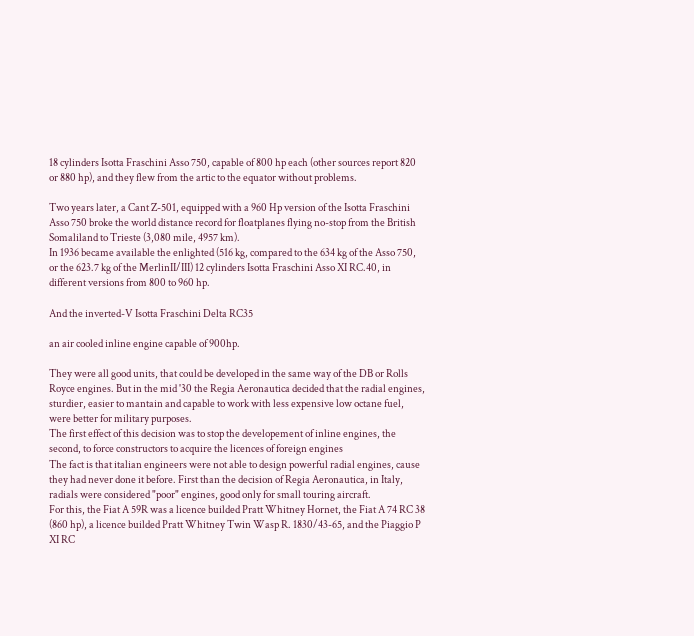18 cylinders Isotta Fraschini Asso 750, capable of 800 hp each (other sources report 820 or 880 hp), and they flew from the artic to the equator without problems.

Two years later, a Cant Z-501, equipped with a 960 Hp version of the Isotta Fraschini Asso 750 broke the world distance record for floatplanes flying no-stop from the British Somaliland to Trieste (3,080 mile, 4957 km).
In 1936 became available the enlighted (516 kg, compared to the 634 kg of the Asso 750, or the 623.7 kg of the MerlinII/III) 12 cylinders Isotta Fraschini Asso XI RC.40, in different versions from 800 to 960 hp.

And the inverted-V Isotta Fraschini Delta RC35

an air cooled inline engine capable of 900hp.

They were all good units, that could be developed in the same way of the DB or Rolls Royce engines. But in the mid '30 the Regia Aeronautica decided that the radial engines, sturdier, easier to mantain and capable to work with less expensive low octane fuel, were better for military purposes.
The first effect of this decision was to stop the developement of inline engines, the second, to force constructors to acquire the licences of foreign engines
The fact is that italian engineers were not able to design powerful radial engines, cause they had never done it before. First than the decision of Regia Aeronautica, in Italy, radials were considered "poor" engines, good only for small touring aircraft.
For this, the Fiat A 59R was a licence builded Pratt Whitney Hornet, the Fiat A 74 RC 38 (860 hp), a licence builded Pratt Whitney Twin Wasp R. 1830/43-65, and the Piaggio P XI RC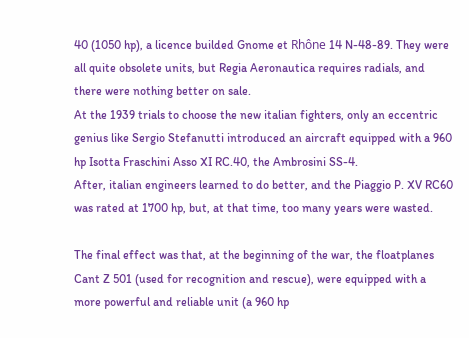40 (1050 hp), a licence builded Gnome et Rhône 14 N-48-89. They were all quite obsolete units, but Regia Aeronautica requires radials, and there were nothing better on sale.
At the 1939 trials to choose the new italian fighters, only an eccentric genius like Sergio Stefanutti introduced an aircraft equipped with a 960 hp Isotta Fraschini Asso XI RC.40, the Ambrosini SS-4.
After, italian engineers learned to do better, and the Piaggio P. XV RC60 was rated at 1700 hp, but, at that time, too many years were wasted.

The final effect was that, at the beginning of the war, the floatplanes Cant Z 501 (used for recognition and rescue), were equipped with a more powerful and reliable unit (a 960 hp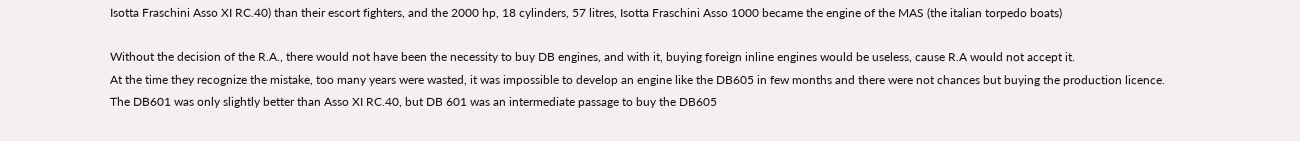Isotta Fraschini Asso XI RC.40) than their escort fighters, and the 2000 hp, 18 cylinders, 57 litres, Isotta Fraschini Asso 1000 became the engine of the MAS (the italian torpedo boats)

Without the decision of the R.A., there would not have been the necessity to buy DB engines, and with it, buying foreign inline engines would be useless, cause R.A would not accept it.
At the time they recognize the mistake, too many years were wasted, it was impossible to develop an engine like the DB605 in few months and there were not chances but buying the production licence.
The DB601 was only slightly better than Asso XI RC.40, but DB 601 was an intermediate passage to buy the DB605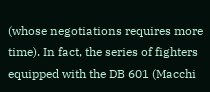(whose negotiations requires more time). In fact, the series of fighters equipped with the DB 601 (Macchi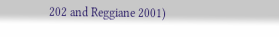202 and Reggiane 2001)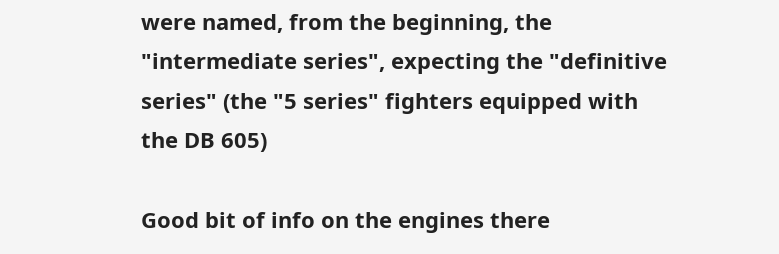were named, from the beginning, the "intermediate series", expecting the "definitive series" (the "5 series" fighters equipped with the DB 605)

Good bit of info on the engines there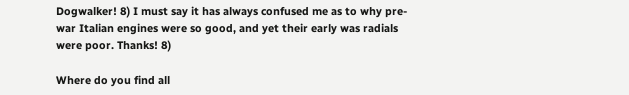Dogwalker! 8) I must say it has always confused me as to why pre-war Italian engines were so good, and yet their early was radials were poor. Thanks! 8)

Where do you find all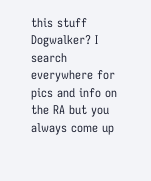this stuff Dogwalker? I search everywhere for pics and info on the RA but you always come up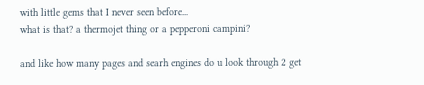with little gems that I never seen before...
what is that? a thermojet thing or a pepperoni campini?

and like how many pages and searh engines do u look through 2 get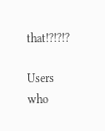that!?!?!?

Users who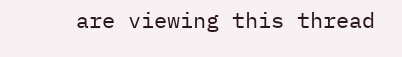are viewing this thread